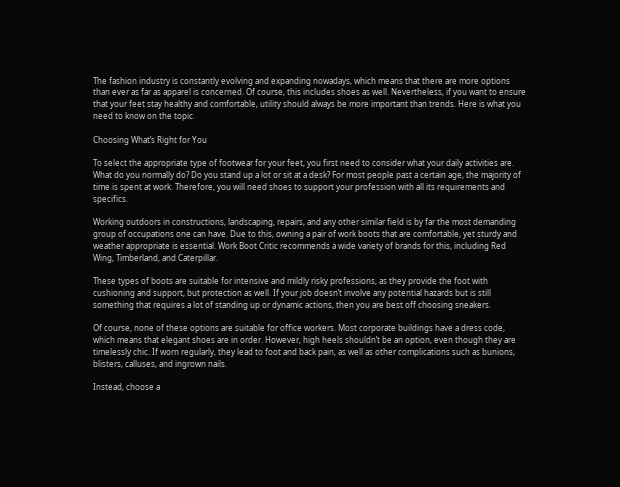The fashion industry is constantly evolving and expanding nowadays, which means that there are more options than ever as far as apparel is concerned. Of course, this includes shoes as well. Nevertheless, if you want to ensure that your feet stay healthy and comfortable, utility should always be more important than trends. Here is what you need to know on the topic.

Choosing What’s Right for You

To select the appropriate type of footwear for your feet, you first need to consider what your daily activities are. What do you normally do? Do you stand up a lot or sit at a desk? For most people past a certain age, the majority of time is spent at work. Therefore, you will need shoes to support your profession with all its requirements and specifics.

Working outdoors in constructions, landscaping, repairs, and any other similar field is by far the most demanding group of occupations one can have. Due to this, owning a pair of work boots that are comfortable, yet sturdy and weather appropriate is essential. Work Boot Critic recommends a wide variety of brands for this, including Red Wing, Timberland, and Caterpillar.

These types of boots are suitable for intensive and mildly risky professions, as they provide the foot with cushioning and support, but protection as well. If your job doesn’t involve any potential hazards but is still something that requires a lot of standing up or dynamic actions, then you are best off choosing sneakers.

Of course, none of these options are suitable for office workers. Most corporate buildings have a dress code, which means that elegant shoes are in order. However, high heels shouldn’t be an option, even though they are timelessly chic. If worn regularly, they lead to foot and back pain, as well as other complications such as bunions, blisters, calluses, and ingrown nails.

Instead, choose a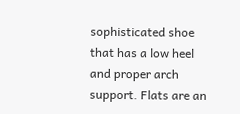sophisticated shoe that has a low heel and proper arch support. Flats are an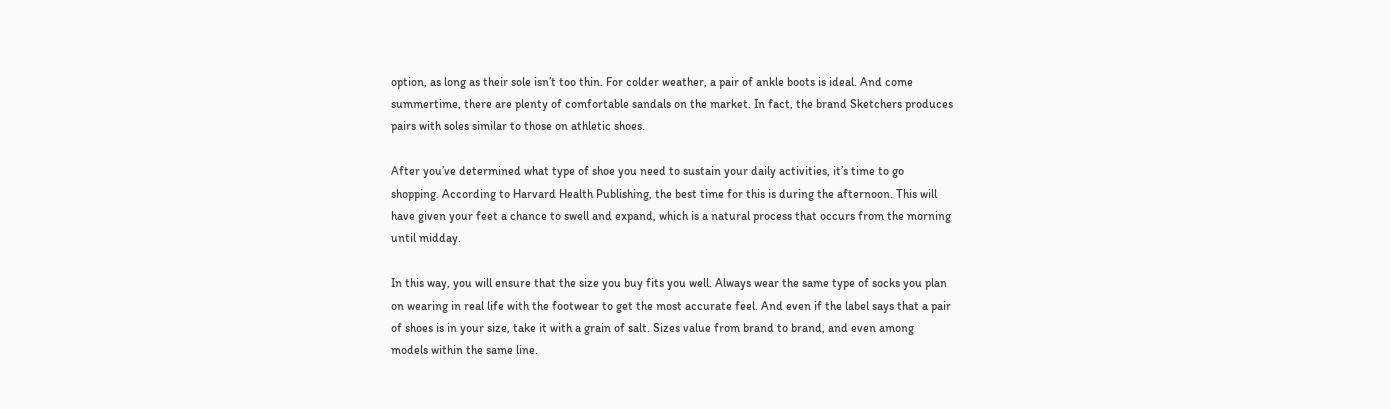option, as long as their sole isn’t too thin. For colder weather, a pair of ankle boots is ideal. And come summertime, there are plenty of comfortable sandals on the market. In fact, the brand Sketchers produces pairs with soles similar to those on athletic shoes.

After you’ve determined what type of shoe you need to sustain your daily activities, it’s time to go shopping. According to Harvard Health Publishing, the best time for this is during the afternoon. This will have given your feet a chance to swell and expand, which is a natural process that occurs from the morning until midday.

In this way, you will ensure that the size you buy fits you well. Always wear the same type of socks you plan on wearing in real life with the footwear to get the most accurate feel. And even if the label says that a pair of shoes is in your size, take it with a grain of salt. Sizes value from brand to brand, and even among models within the same line.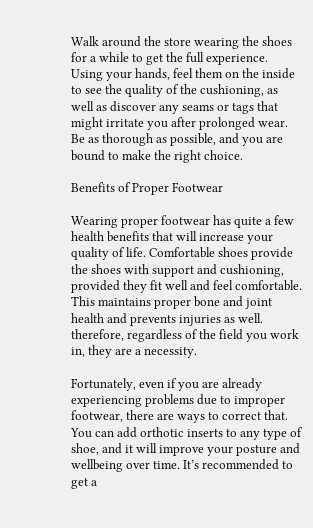Walk around the store wearing the shoes for a while to get the full experience. Using your hands, feel them on the inside to see the quality of the cushioning, as well as discover any seams or tags that might irritate you after prolonged wear. Be as thorough as possible, and you are bound to make the right choice.

Benefits of Proper Footwear

Wearing proper footwear has quite a few health benefits that will increase your quality of life. Comfortable shoes provide the shoes with support and cushioning, provided they fit well and feel comfortable. This maintains proper bone and joint health and prevents injuries as well. therefore, regardless of the field you work in, they are a necessity.

Fortunately, even if you are already experiencing problems due to improper footwear, there are ways to correct that. You can add orthotic inserts to any type of shoe, and it will improve your posture and wellbeing over time. It’s recommended to get a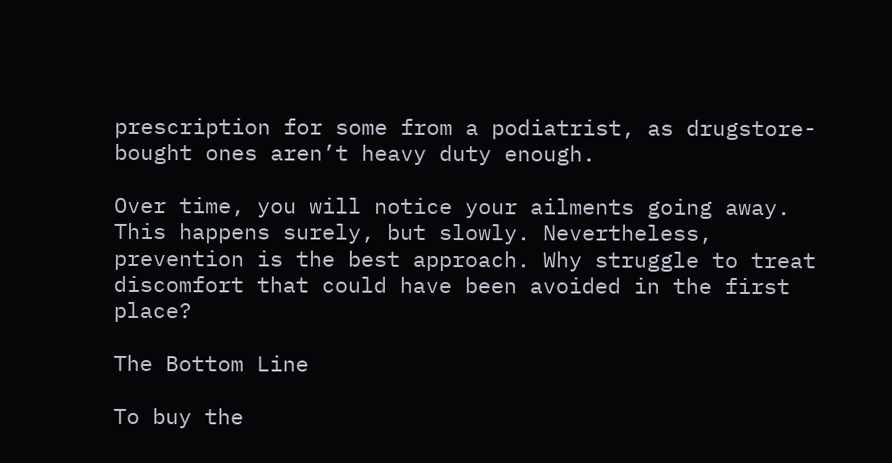prescription for some from a podiatrist, as drugstore-bought ones aren’t heavy duty enough.

Over time, you will notice your ailments going away. This happens surely, but slowly. Nevertheless, prevention is the best approach. Why struggle to treat discomfort that could have been avoided in the first place?

The Bottom Line

To buy the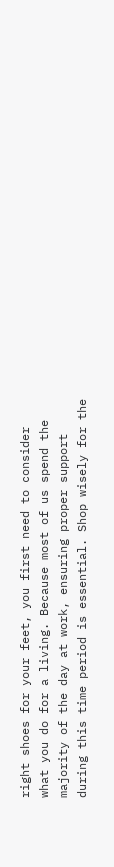right shoes for your feet, you first need to consider what you do for a living. Because most of us spend the majority of the day at work, ensuring proper support during this time period is essential. Shop wisely for the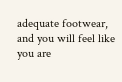adequate footwear, and you will feel like you are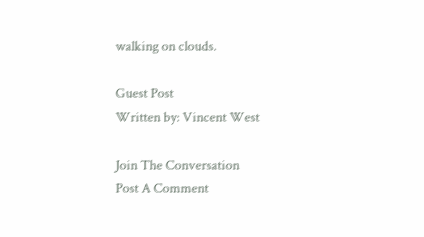walking on clouds.

Guest Post
Written by: Vincent West

Join The Conversation
Post A Comment